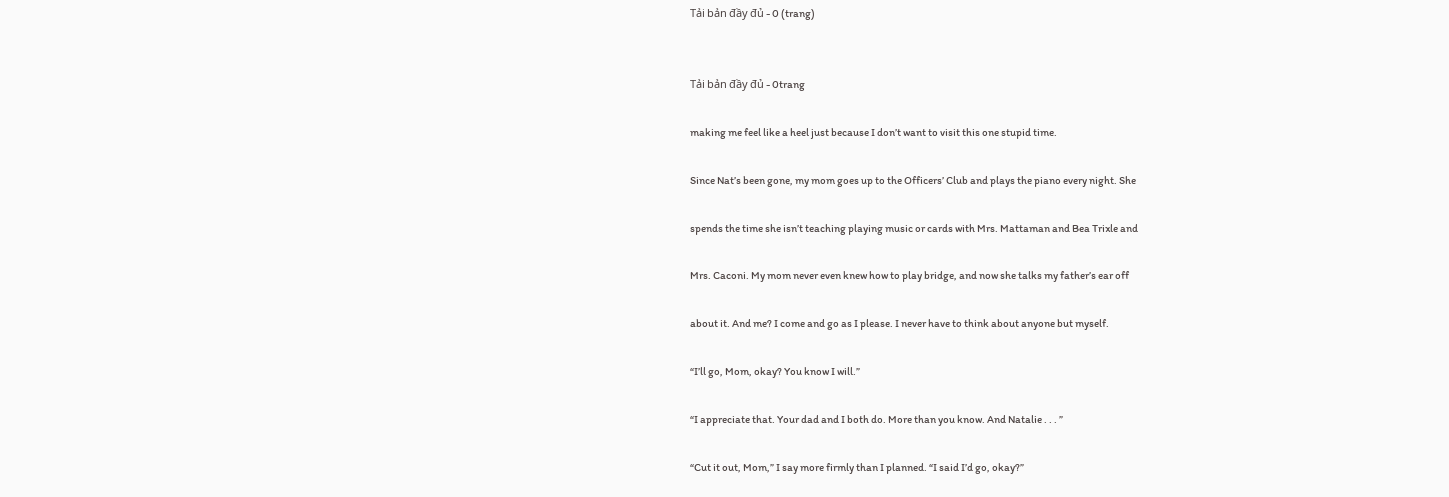Tải bản đầy đủ - 0 (trang)


Tải bản đầy đủ - 0trang

making me feel like a heel just because I don’t want to visit this one stupid time.

Since Nat’s been gone, my mom goes up to the Officers’ Club and plays the piano every night. She

spends the time she isn’t teaching playing music or cards with Mrs. Mattaman and Bea Trixle and

Mrs. Caconi. My mom never even knew how to play bridge, and now she talks my father’s ear off

about it. And me? I come and go as I please. I never have to think about anyone but myself.

“I’ll go, Mom, okay? You know I will.”

“I appreciate that. Your dad and I both do. More than you know. And Natalie . . . ”

“Cut it out, Mom,” I say more firmly than I planned. “I said I’d go, okay?”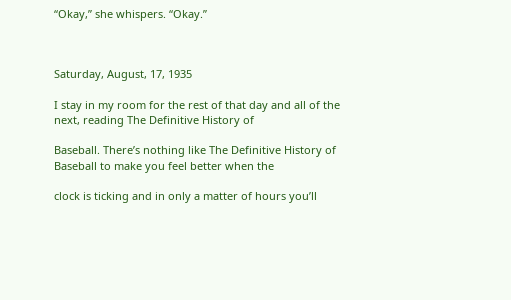“Okay,” she whispers. “Okay.”



Saturday, August, 17, 1935

I stay in my room for the rest of that day and all of the next, reading The Definitive History of

Baseball. There’s nothing like The Definitive History of Baseball to make you feel better when the

clock is ticking and in only a matter of hours you’ll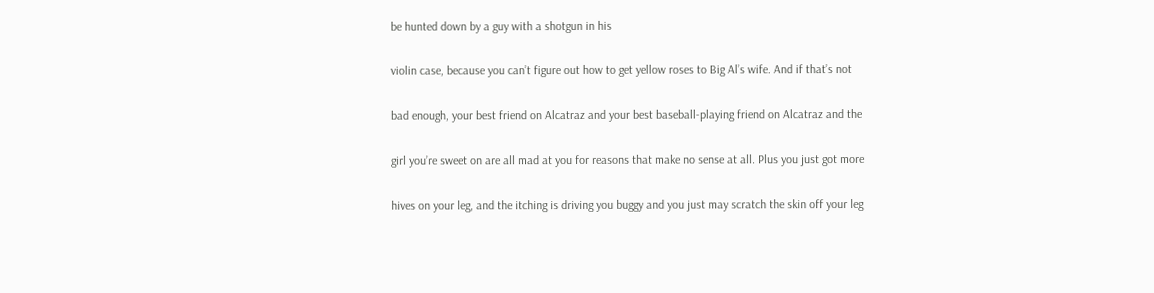be hunted down by a guy with a shotgun in his

violin case, because you can’t figure out how to get yellow roses to Big Al’s wife. And if that’s not

bad enough, your best friend on Alcatraz and your best baseball-playing friend on Alcatraz and the

girl you’re sweet on are all mad at you for reasons that make no sense at all. Plus you just got more

hives on your leg, and the itching is driving you buggy and you just may scratch the skin off your leg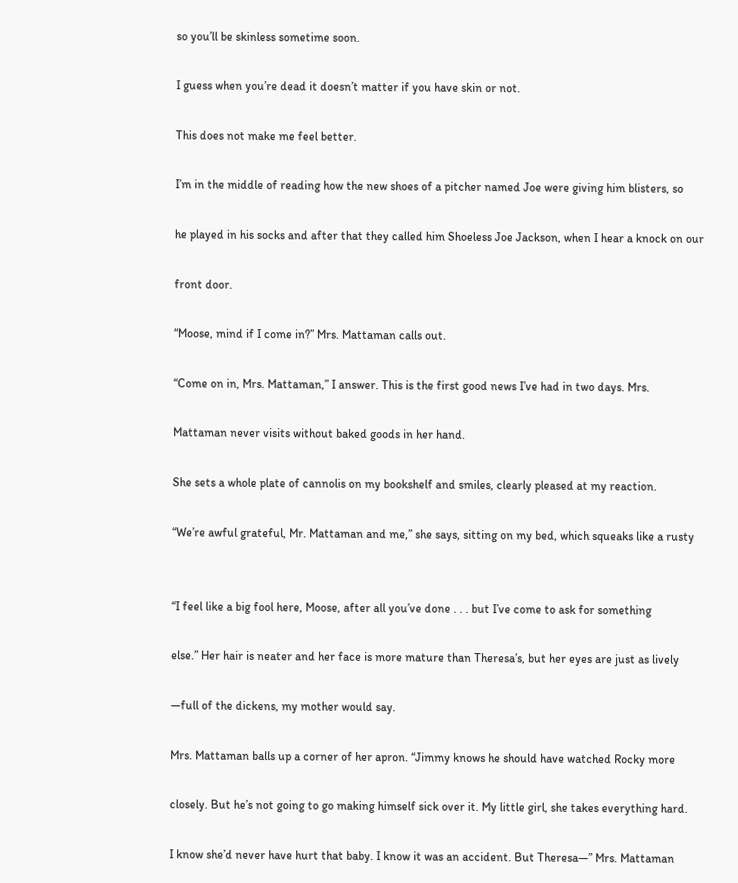so you’ll be skinless sometime soon.

I guess when you’re dead it doesn’t matter if you have skin or not.

This does not make me feel better.

I’m in the middle of reading how the new shoes of a pitcher named Joe were giving him blisters, so

he played in his socks and after that they called him Shoeless Joe Jackson, when I hear a knock on our

front door.

“Moose, mind if I come in?” Mrs. Mattaman calls out.

“Come on in, Mrs. Mattaman,” I answer. This is the first good news I’ve had in two days. Mrs.

Mattaman never visits without baked goods in her hand.

She sets a whole plate of cannolis on my bookshelf and smiles, clearly pleased at my reaction.

“We’re awful grateful, Mr. Mattaman and me,” she says, sitting on my bed, which squeaks like a rusty


“I feel like a big fool here, Moose, after all you’ve done . . . but I’ve come to ask for something

else.” Her hair is neater and her face is more mature than Theresa’s, but her eyes are just as lively

—full of the dickens, my mother would say.

Mrs. Mattaman balls up a corner of her apron. “Jimmy knows he should have watched Rocky more

closely. But he’s not going to go making himself sick over it. My little girl, she takes everything hard.

I know she’d never have hurt that baby. I know it was an accident. But Theresa—” Mrs. Mattaman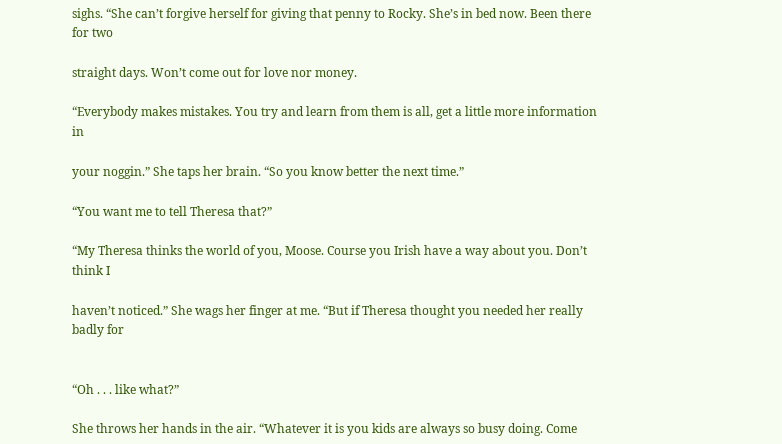sighs. “She can’t forgive herself for giving that penny to Rocky. She’s in bed now. Been there for two

straight days. Won’t come out for love nor money.

“Everybody makes mistakes. You try and learn from them is all, get a little more information in

your noggin.” She taps her brain. “So you know better the next time.”

“You want me to tell Theresa that?”

“My Theresa thinks the world of you, Moose. Course you Irish have a way about you. Don’t think I

haven’t noticed.” She wags her finger at me. “But if Theresa thought you needed her really badly for


“Oh . . . like what?”

She throws her hands in the air. “Whatever it is you kids are always so busy doing. Come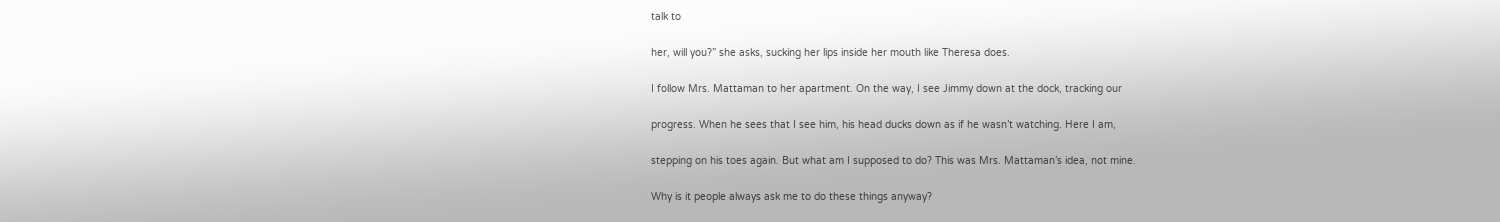talk to

her, will you?” she asks, sucking her lips inside her mouth like Theresa does.

I follow Mrs. Mattaman to her apartment. On the way, I see Jimmy down at the dock, tracking our

progress. When he sees that I see him, his head ducks down as if he wasn’t watching. Here I am,

stepping on his toes again. But what am I supposed to do? This was Mrs. Mattaman’s idea, not mine.

Why is it people always ask me to do these things anyway?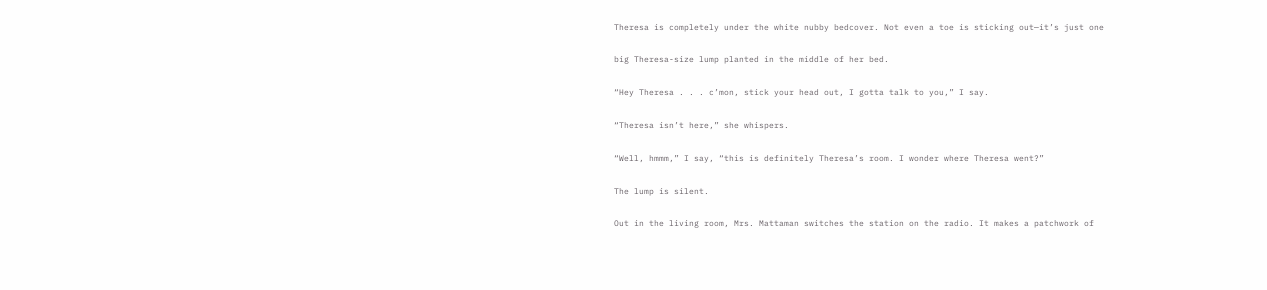Theresa is completely under the white nubby bedcover. Not even a toe is sticking out—it’s just one

big Theresa-size lump planted in the middle of her bed.

“Hey Theresa . . . c’mon, stick your head out, I gotta talk to you,” I say.

“Theresa isn’t here,” she whispers.

“Well, hmmm,” I say, “this is definitely Theresa’s room. I wonder where Theresa went?”

The lump is silent.

Out in the living room, Mrs. Mattaman switches the station on the radio. It makes a patchwork of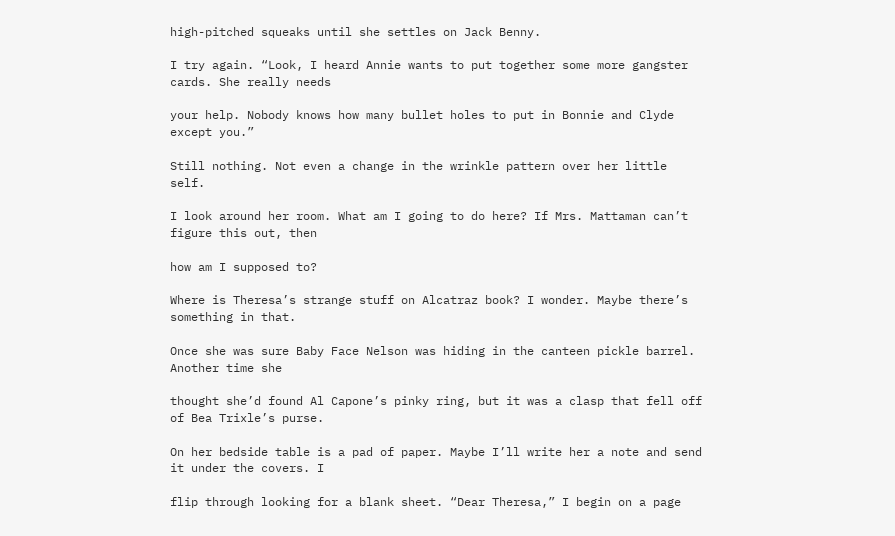high-pitched squeaks until she settles on Jack Benny.

I try again. “Look, I heard Annie wants to put together some more gangster cards. She really needs

your help. Nobody knows how many bullet holes to put in Bonnie and Clyde except you.”

Still nothing. Not even a change in the wrinkle pattern over her little self.

I look around her room. What am I going to do here? If Mrs. Mattaman can’t figure this out, then

how am I supposed to?

Where is Theresa’s strange stuff on Alcatraz book? I wonder. Maybe there’s something in that.

Once she was sure Baby Face Nelson was hiding in the canteen pickle barrel. Another time she

thought she’d found Al Capone’s pinky ring, but it was a clasp that fell off of Bea Trixle’s purse.

On her bedside table is a pad of paper. Maybe I’ll write her a note and send it under the covers. I

flip through looking for a blank sheet. “Dear Theresa,” I begin on a page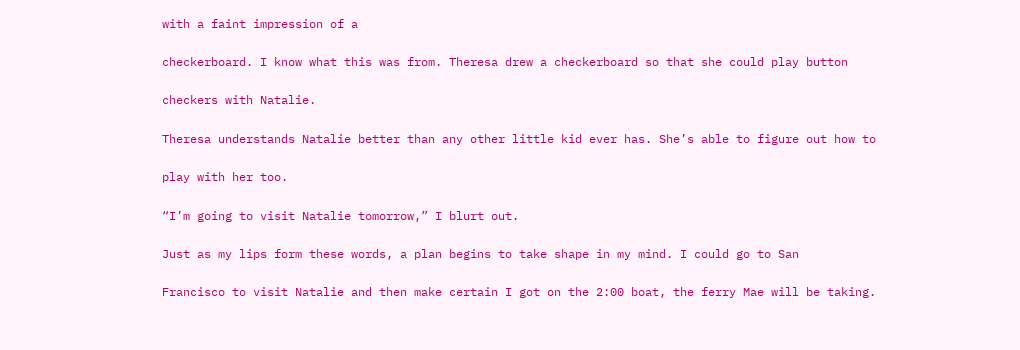with a faint impression of a

checkerboard. I know what this was from. Theresa drew a checkerboard so that she could play button

checkers with Natalie.

Theresa understands Natalie better than any other little kid ever has. She’s able to figure out how to

play with her too.

“I’m going to visit Natalie tomorrow,” I blurt out.

Just as my lips form these words, a plan begins to take shape in my mind. I could go to San

Francisco to visit Natalie and then make certain I got on the 2:00 boat, the ferry Mae will be taking.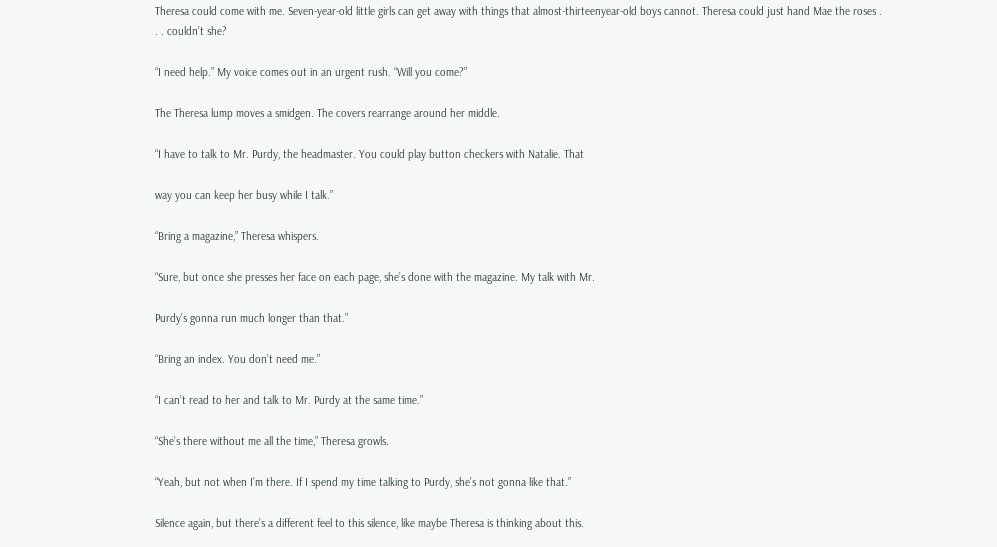Theresa could come with me. Seven-year-old little girls can get away with things that almost-thirteenyear-old boys cannot. Theresa could just hand Mae the roses . . . couldn’t she?

“I need help.” My voice comes out in an urgent rush. “Will you come?”

The Theresa lump moves a smidgen. The covers rearrange around her middle.

“I have to talk to Mr. Purdy, the headmaster. You could play button checkers with Natalie. That

way you can keep her busy while I talk.”

“Bring a magazine,” Theresa whispers.

“Sure, but once she presses her face on each page, she’s done with the magazine. My talk with Mr.

Purdy’s gonna run much longer than that.”

“Bring an index. You don’t need me.”

“I can’t read to her and talk to Mr. Purdy at the same time.”

“She’s there without me all the time,” Theresa growls.

“Yeah, but not when I’m there. If I spend my time talking to Purdy, she’s not gonna like that.”

Silence again, but there’s a different feel to this silence, like maybe Theresa is thinking about this.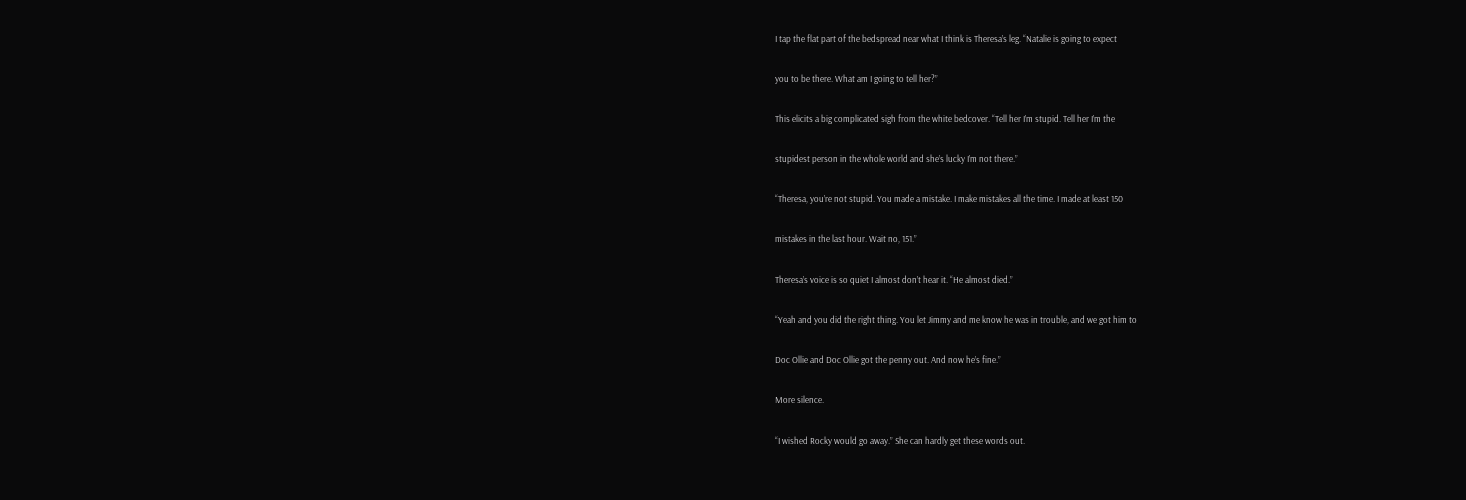I tap the flat part of the bedspread near what I think is Theresa’s leg. “Natalie is going to expect

you to be there. What am I going to tell her?”

This elicits a big complicated sigh from the white bedcover. “Tell her I’m stupid. Tell her I’m the

stupidest person in the whole world and she’s lucky I’m not there.”

“Theresa, you’re not stupid. You made a mistake. I make mistakes all the time. I made at least 150

mistakes in the last hour. Wait no, 151.”

Theresa’s voice is so quiet I almost don’t hear it. “He almost died.”

“Yeah and you did the right thing. You let Jimmy and me know he was in trouble, and we got him to

Doc Ollie and Doc Ollie got the penny out. And now he’s fine.”

More silence.

“I wished Rocky would go away.” She can hardly get these words out.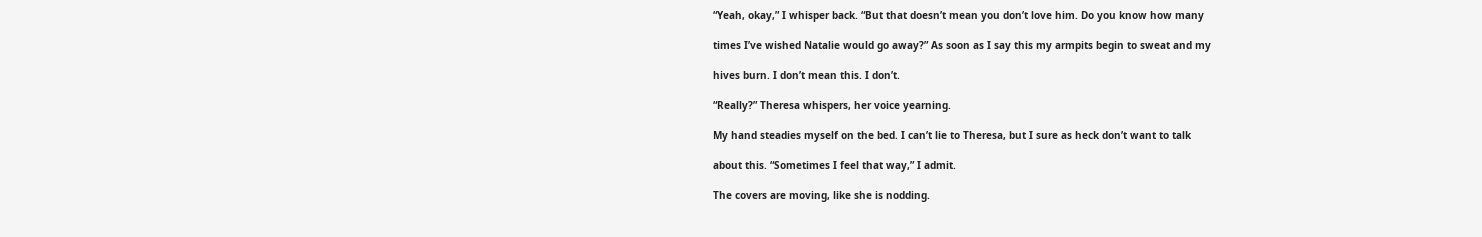“Yeah, okay,” I whisper back. “But that doesn’t mean you don’t love him. Do you know how many

times I’ve wished Natalie would go away?” As soon as I say this my armpits begin to sweat and my

hives burn. I don’t mean this. I don’t.

“Really?” Theresa whispers, her voice yearning.

My hand steadies myself on the bed. I can’t lie to Theresa, but I sure as heck don’t want to talk

about this. “Sometimes I feel that way,” I admit.

The covers are moving, like she is nodding.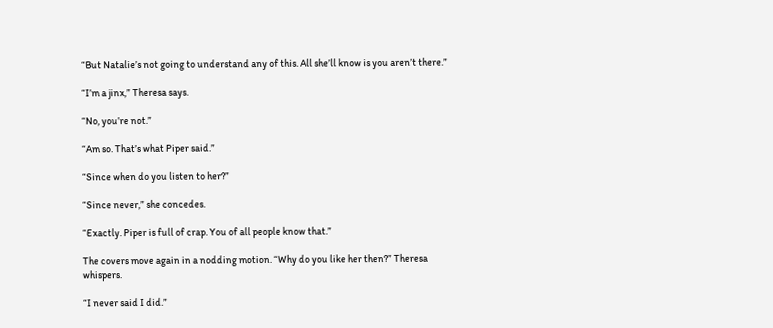“But Natalie’s not going to understand any of this. All she’ll know is you aren’t there.”

“I’m a jinx,” Theresa says.

“No, you’re not.”

“Am so. That’s what Piper said.”

“Since when do you listen to her?”

“Since never,” she concedes.

“Exactly. Piper is full of crap. You of all people know that.”

The covers move again in a nodding motion. “Why do you like her then?” Theresa whispers.

“I never said I did.”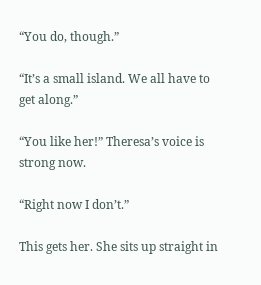“You do, though.”

“It’s a small island. We all have to get along.”

“You like her!” Theresa’s voice is strong now.

“Right now I don’t.”

This gets her. She sits up straight in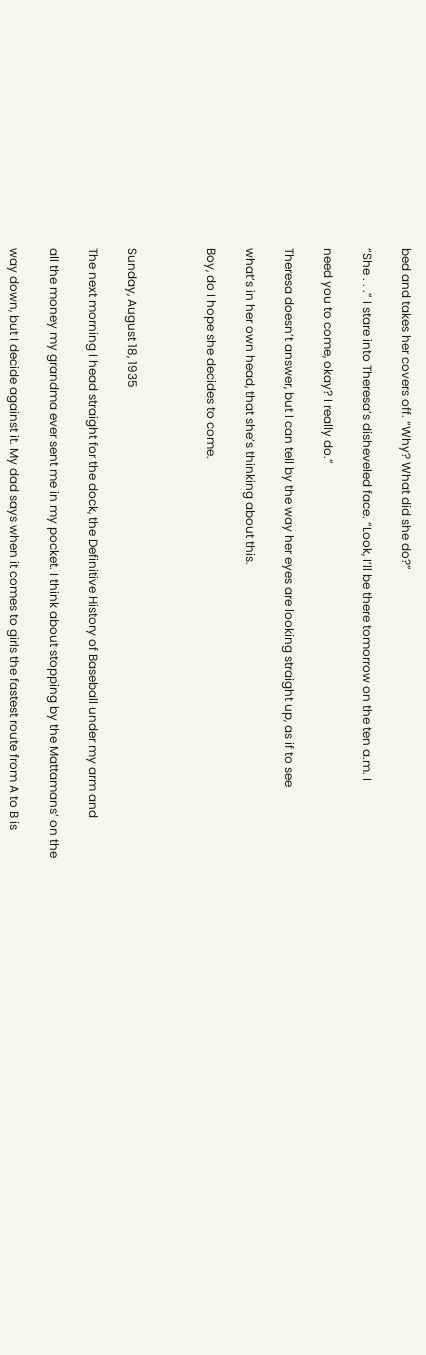bed and takes her covers off. “Why? What did she do?”

“She . . .” I stare into Theresa’s disheveled face. “Look, I’ll be there tomorrow on the ten a.m. I

need you to come, okay? I really do.”

Theresa doesn’t answer, but I can tell by the way her eyes are looking straight up, as if to see

what’s in her own head, that she’s thinking about this.

Boy, do I hope she decides to come.



Sunday, August 18, 1935

The next morning I head straight for the dock, the Definitive History of Baseball under my arm and

all the money my grandma ever sent me in my pocket. I think about stopping by the Mattamans’ on the

way down, but I decide against it. My dad says when it comes to girls the fastest route from A to B is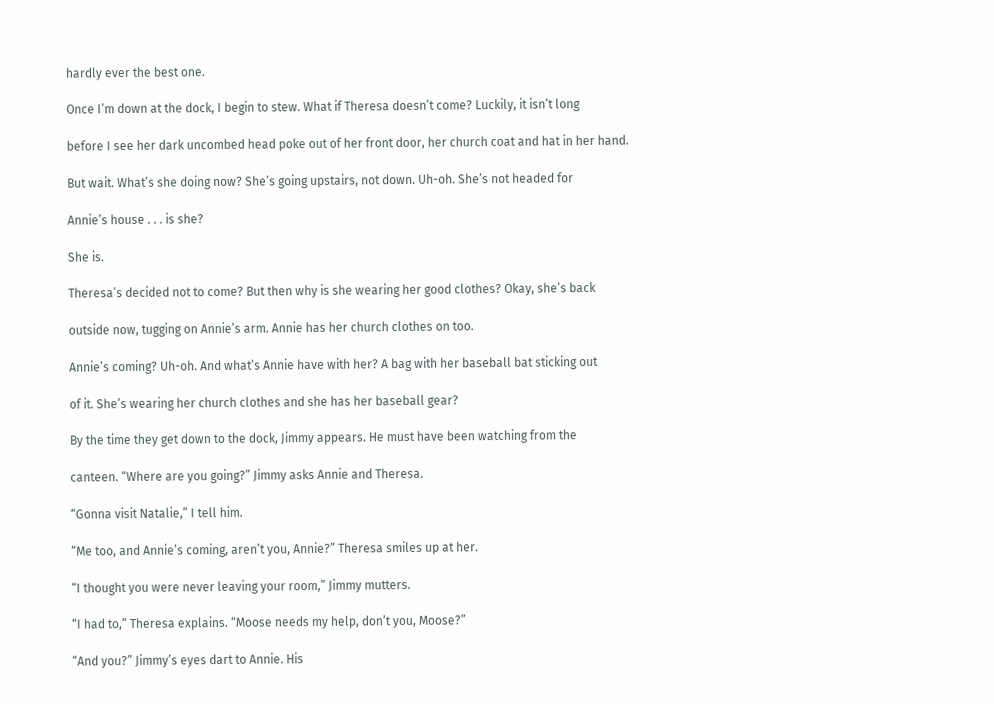hardly ever the best one.

Once I’m down at the dock, I begin to stew. What if Theresa doesn’t come? Luckily, it isn’t long

before I see her dark uncombed head poke out of her front door, her church coat and hat in her hand.

But wait. What’s she doing now? She’s going upstairs, not down. Uh-oh. She’s not headed for

Annie’s house . . . is she?

She is.

Theresa’s decided not to come? But then why is she wearing her good clothes? Okay, she’s back

outside now, tugging on Annie’s arm. Annie has her church clothes on too.

Annie’s coming? Uh-oh. And what’s Annie have with her? A bag with her baseball bat sticking out

of it. She’s wearing her church clothes and she has her baseball gear?

By the time they get down to the dock, Jimmy appears. He must have been watching from the

canteen. “Where are you going?” Jimmy asks Annie and Theresa.

“Gonna visit Natalie,” I tell him.

“Me too, and Annie’s coming, aren’t you, Annie?” Theresa smiles up at her.

“I thought you were never leaving your room,” Jimmy mutters.

“I had to,” Theresa explains. “Moose needs my help, don’t you, Moose?”

“And you?” Jimmy’s eyes dart to Annie. His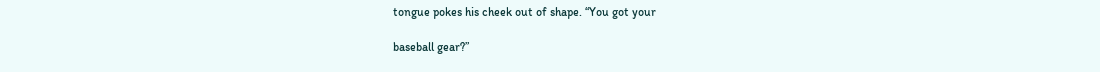tongue pokes his cheek out of shape. “You got your

baseball gear?”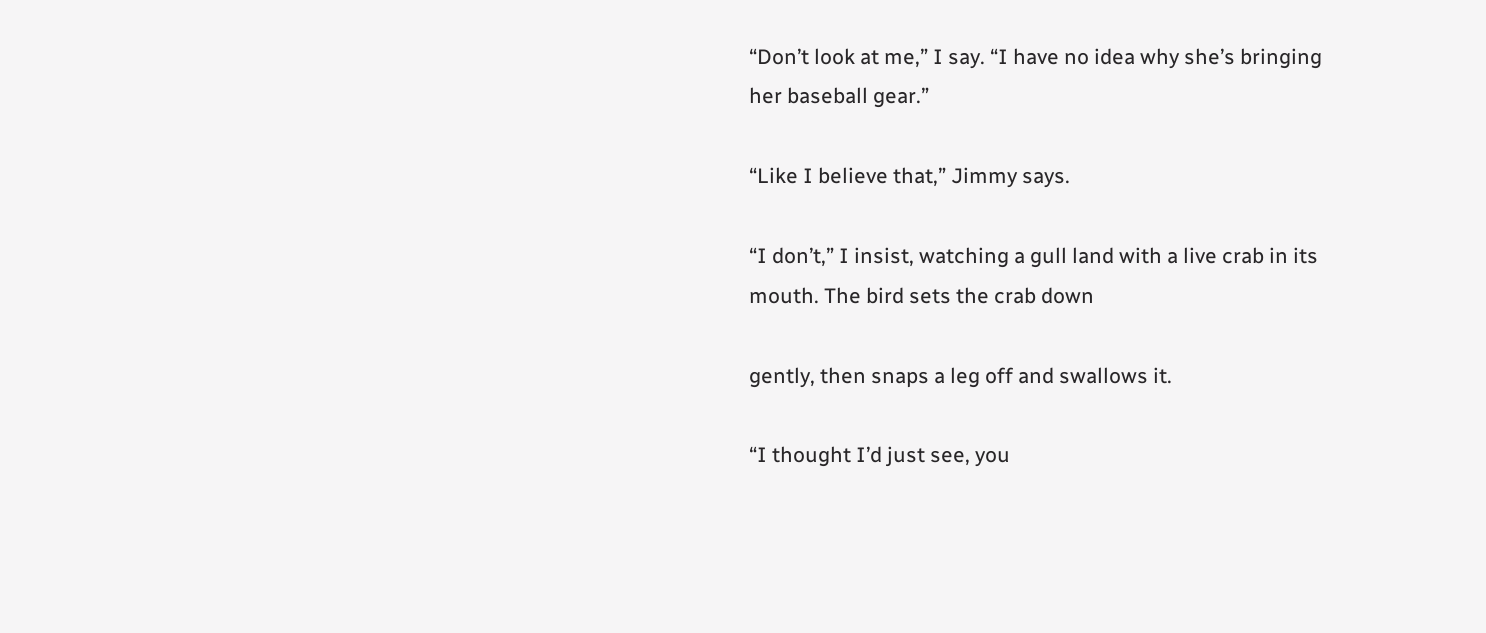“Don’t look at me,” I say. “I have no idea why she’s bringing her baseball gear.”

“Like I believe that,” Jimmy says.

“I don’t,” I insist, watching a gull land with a live crab in its mouth. The bird sets the crab down

gently, then snaps a leg off and swallows it.

“I thought I’d just see, you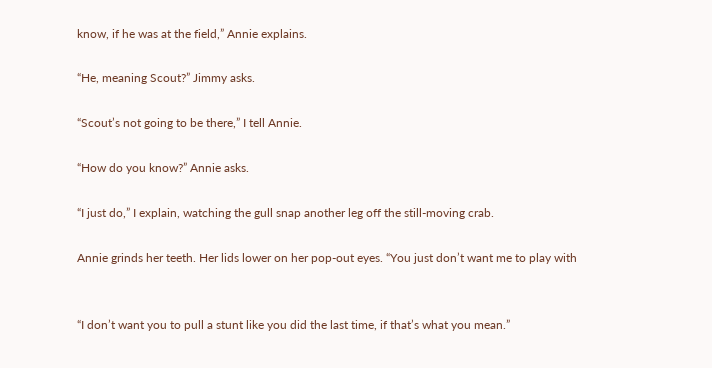know, if he was at the field,” Annie explains.

“He, meaning Scout?” Jimmy asks.

“Scout’s not going to be there,” I tell Annie.

“How do you know?” Annie asks.

“I just do,” I explain, watching the gull snap another leg off the still-moving crab.

Annie grinds her teeth. Her lids lower on her pop-out eyes. “You just don’t want me to play with


“I don’t want you to pull a stunt like you did the last time, if that’s what you mean.”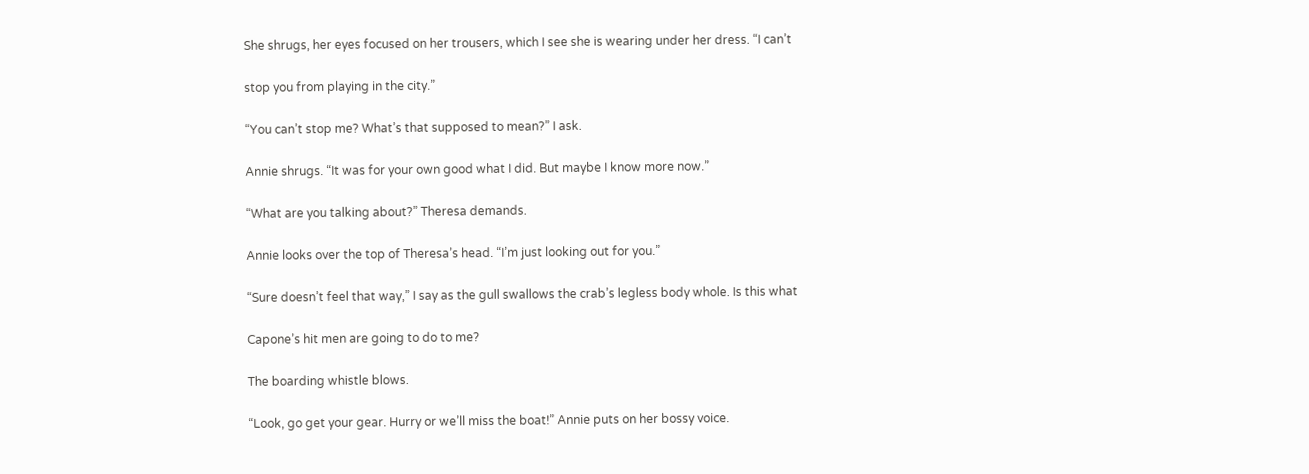She shrugs, her eyes focused on her trousers, which I see she is wearing under her dress. “I can’t

stop you from playing in the city.”

“You can’t stop me? What’s that supposed to mean?” I ask.

Annie shrugs. “It was for your own good what I did. But maybe I know more now.”

“What are you talking about?” Theresa demands.

Annie looks over the top of Theresa’s head. “I’m just looking out for you.”

“Sure doesn’t feel that way,” I say as the gull swallows the crab’s legless body whole. Is this what

Capone’s hit men are going to do to me?

The boarding whistle blows.

“Look, go get your gear. Hurry or we’ll miss the boat!” Annie puts on her bossy voice.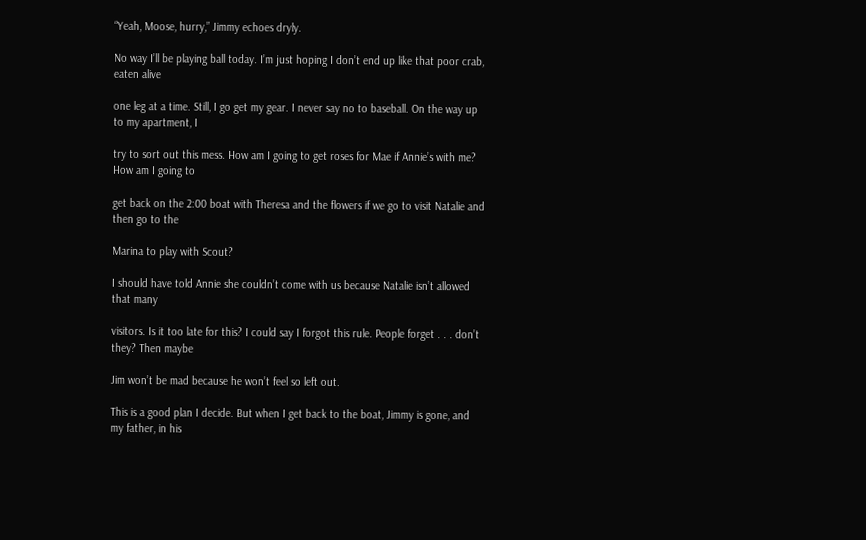“Yeah, Moose, hurry,” Jimmy echoes dryly.

No way I’ll be playing ball today. I’m just hoping I don’t end up like that poor crab, eaten alive

one leg at a time. Still, I go get my gear. I never say no to baseball. On the way up to my apartment, I

try to sort out this mess. How am I going to get roses for Mae if Annie’s with me? How am I going to

get back on the 2:00 boat with Theresa and the flowers if we go to visit Natalie and then go to the

Marina to play with Scout?

I should have told Annie she couldn’t come with us because Natalie isn’t allowed that many

visitors. Is it too late for this? I could say I forgot this rule. People forget . . . don’t they? Then maybe

Jim won’t be mad because he won’t feel so left out.

This is a good plan I decide. But when I get back to the boat, Jimmy is gone, and my father, in his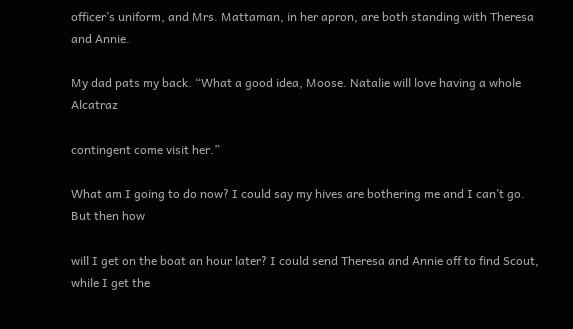officer’s uniform, and Mrs. Mattaman, in her apron, are both standing with Theresa and Annie.

My dad pats my back. “What a good idea, Moose. Natalie will love having a whole Alcatraz

contingent come visit her.”

What am I going to do now? I could say my hives are bothering me and I can’t go. But then how

will I get on the boat an hour later? I could send Theresa and Annie off to find Scout, while I get the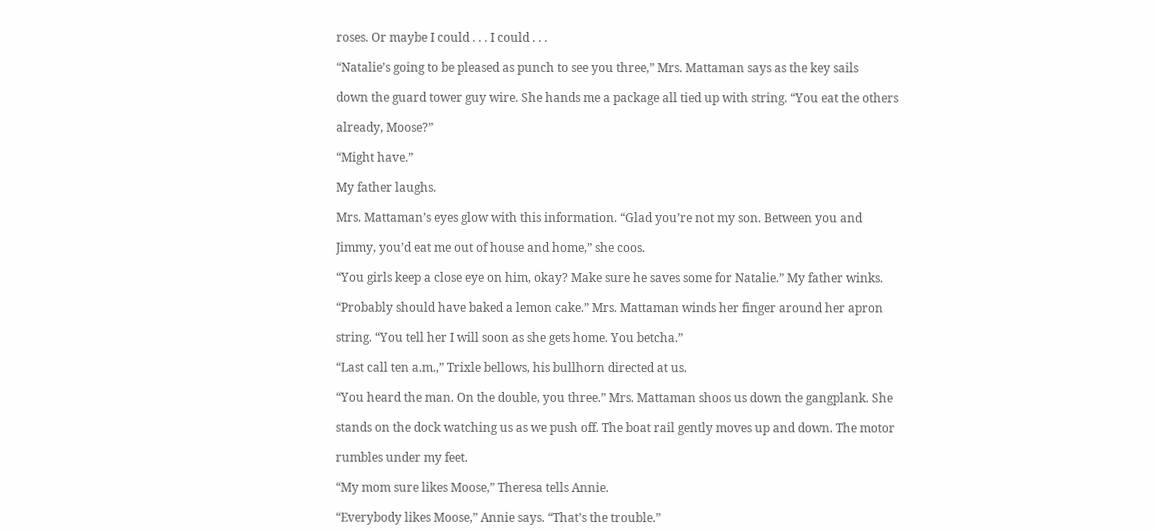roses. Or maybe I could . . . I could . . .

“Natalie’s going to be pleased as punch to see you three,” Mrs. Mattaman says as the key sails

down the guard tower guy wire. She hands me a package all tied up with string. “You eat the others

already, Moose?”

“Might have.”

My father laughs.

Mrs. Mattaman’s eyes glow with this information. “Glad you’re not my son. Between you and

Jimmy, you’d eat me out of house and home,” she coos.

“You girls keep a close eye on him, okay? Make sure he saves some for Natalie.” My father winks.

“Probably should have baked a lemon cake.” Mrs. Mattaman winds her finger around her apron

string. “You tell her I will soon as she gets home. You betcha.”

“Last call ten a.m.,” Trixle bellows, his bullhorn directed at us.

“You heard the man. On the double, you three.” Mrs. Mattaman shoos us down the gangplank. She

stands on the dock watching us as we push off. The boat rail gently moves up and down. The motor

rumbles under my feet.

“My mom sure likes Moose,” Theresa tells Annie.

“Everybody likes Moose,” Annie says. “That’s the trouble.”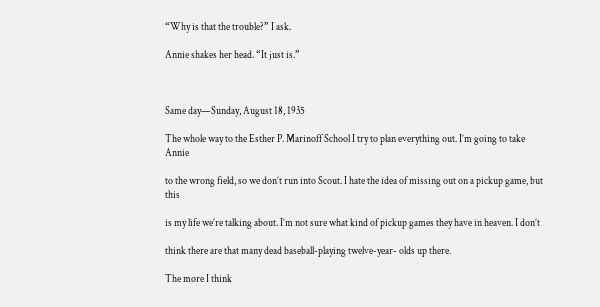“Why is that the trouble?” I ask.

Annie shakes her head. “It just is.”



Same day—Sunday, August 18, 1935

The whole way to the Esther P. Marinoff School I try to plan everything out. I’m going to take Annie

to the wrong field, so we don’t run into Scout. I hate the idea of missing out on a pickup game, but this

is my life we’re talking about. I’m not sure what kind of pickup games they have in heaven. I don’t

think there are that many dead baseball-playing twelve-year- olds up there.

The more I think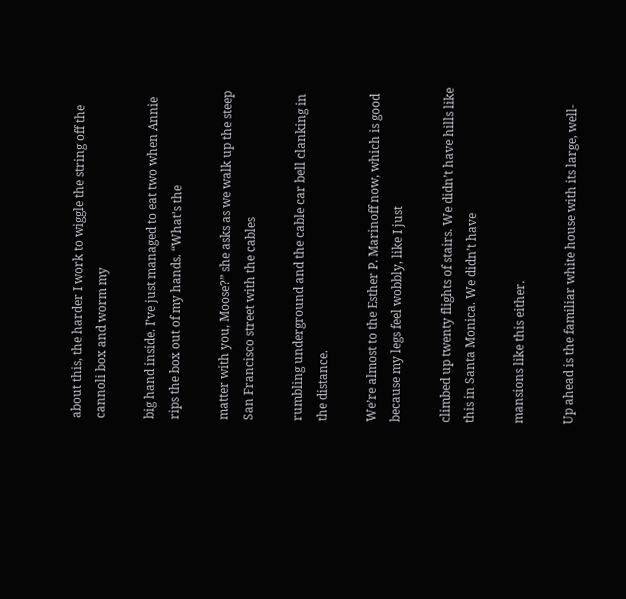about this, the harder I work to wiggle the string off the cannoli box and worm my

big hand inside. I’ve just managed to eat two when Annie rips the box out of my hands. “What’s the

matter with you, Moose?” she asks as we walk up the steep San Francisco street with the cables

rumbling underground and the cable car bell clanking in the distance.

We’re almost to the Esther P. Marinoff now, which is good because my legs feel wobbly, like I just

climbed up twenty flights of stairs. We didn’t have hills like this in Santa Monica. We didn’t have

mansions like this either.

Up ahead is the familiar white house with its large, well-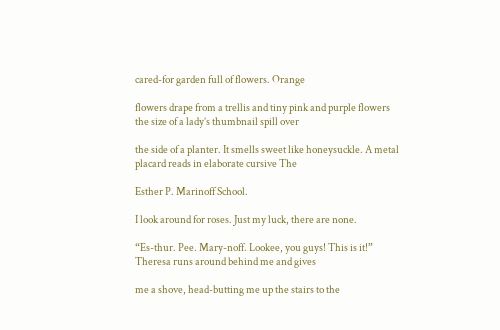cared-for garden full of flowers. Orange

flowers drape from a trellis and tiny pink and purple flowers the size of a lady’s thumbnail spill over

the side of a planter. It smells sweet like honeysuckle. A metal placard reads in elaborate cursive The

Esther P. Marinoff School.

I look around for roses. Just my luck, there are none.

“Es-thur. Pee. Mary-noff. Lookee, you guys! This is it!” Theresa runs around behind me and gives

me a shove, head-butting me up the stairs to the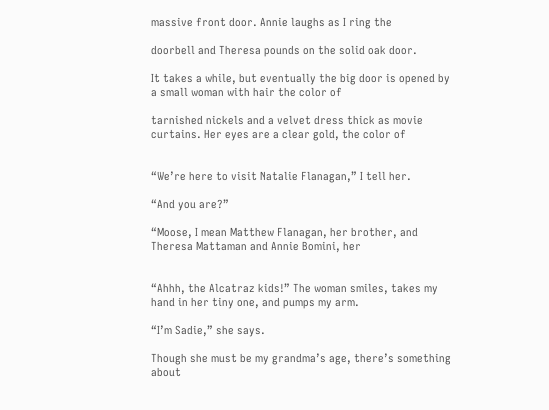massive front door. Annie laughs as I ring the

doorbell and Theresa pounds on the solid oak door.

It takes a while, but eventually the big door is opened by a small woman with hair the color of

tarnished nickels and a velvet dress thick as movie curtains. Her eyes are a clear gold, the color of


“We’re here to visit Natalie Flanagan,” I tell her.

“And you are?”

“Moose, I mean Matthew Flanagan, her brother, and Theresa Mattaman and Annie Bomini, her


“Ahhh, the Alcatraz kids!” The woman smiles, takes my hand in her tiny one, and pumps my arm.

“I’m Sadie,” she says.

Though she must be my grandma’s age, there’s something about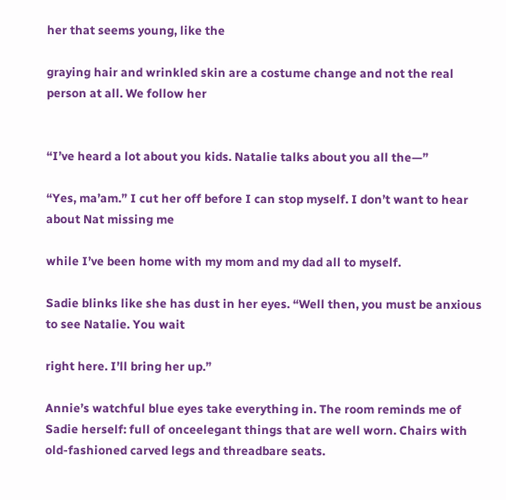her that seems young, like the

graying hair and wrinkled skin are a costume change and not the real person at all. We follow her


“I’ve heard a lot about you kids. Natalie talks about you all the—”

“Yes, ma’am.” I cut her off before I can stop myself. I don’t want to hear about Nat missing me

while I’ve been home with my mom and my dad all to myself.

Sadie blinks like she has dust in her eyes. “Well then, you must be anxious to see Natalie. You wait

right here. I’ll bring her up.”

Annie’s watchful blue eyes take everything in. The room reminds me of Sadie herself: full of onceelegant things that are well worn. Chairs with old-fashioned carved legs and threadbare seats.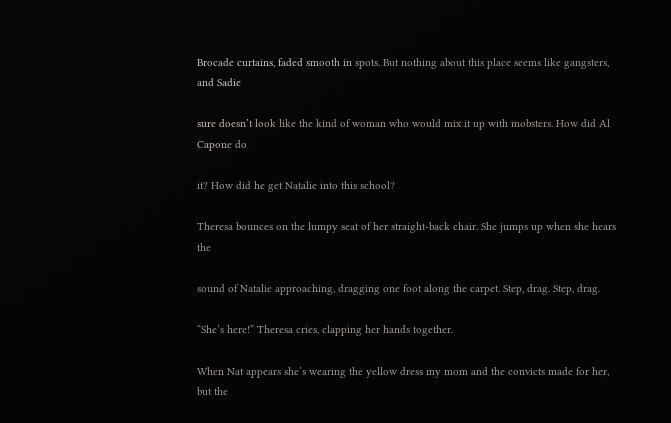Brocade curtains, faded smooth in spots. But nothing about this place seems like gangsters, and Sadie

sure doesn’t look like the kind of woman who would mix it up with mobsters. How did Al Capone do

it? How did he get Natalie into this school?

Theresa bounces on the lumpy seat of her straight-back chair. She jumps up when she hears the

sound of Natalie approaching, dragging one foot along the carpet. Step, drag. Step, drag.

“She’s here!” Theresa cries, clapping her hands together.

When Nat appears she’s wearing the yellow dress my mom and the convicts made for her, but the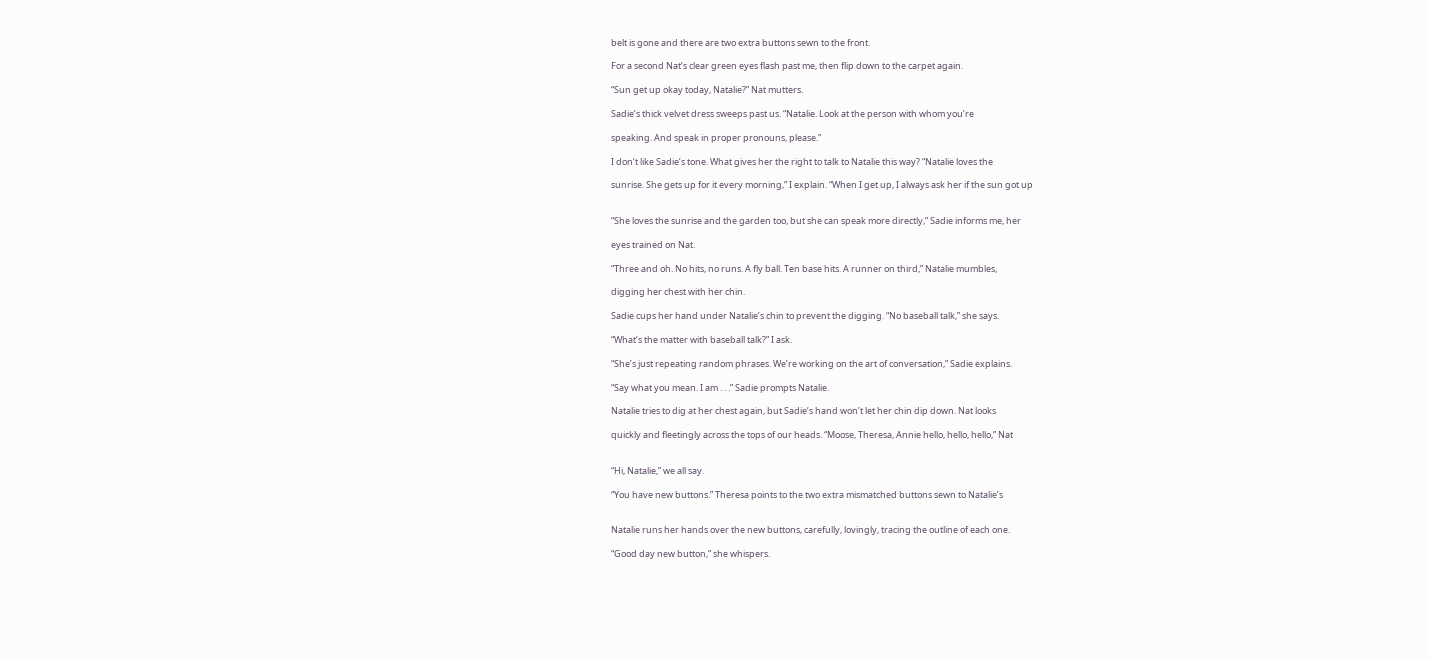belt is gone and there are two extra buttons sewn to the front.

For a second Nat’s clear green eyes flash past me, then flip down to the carpet again.

“Sun get up okay today, Natalie?” Nat mutters.

Sadie’s thick velvet dress sweeps past us. “Natalie. Look at the person with whom you’re

speaking. And speak in proper pronouns, please.”

I don’t like Sadie’s tone. What gives her the right to talk to Natalie this way? “Natalie loves the

sunrise. She gets up for it every morning,” I explain. “When I get up, I always ask her if the sun got up


“She loves the sunrise and the garden too, but she can speak more directly,” Sadie informs me, her

eyes trained on Nat.

“Three and oh. No hits, no runs. A fly ball. Ten base hits. A runner on third,” Natalie mumbles,

digging her chest with her chin.

Sadie cups her hand under Natalie’s chin to prevent the digging. “No baseball talk,” she says.

“What’s the matter with baseball talk?” I ask.

“She’s just repeating random phrases. We’re working on the art of conversation,” Sadie explains.

“Say what you mean. I am . . .” Sadie prompts Natalie.

Natalie tries to dig at her chest again, but Sadie’s hand won’t let her chin dip down. Nat looks

quickly and fleetingly across the tops of our heads. “Moose, Theresa, Annie hello, hello, hello,” Nat


“Hi, Natalie,” we all say.

“You have new buttons.” Theresa points to the two extra mismatched buttons sewn to Natalie’s


Natalie runs her hands over the new buttons, carefully, lovingly, tracing the outline of each one.

“Good day new button,” she whispers.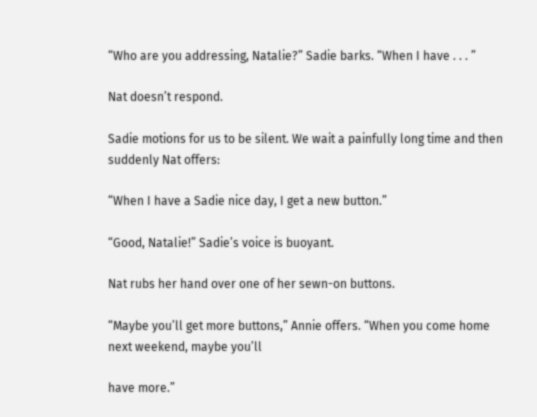“Who are you addressing, Natalie?” Sadie barks. “When I have . . . ”

Nat doesn’t respond.

Sadie motions for us to be silent. We wait a painfully long time and then suddenly Nat offers:

“When I have a Sadie nice day, I get a new button.”

“Good, Natalie!” Sadie’s voice is buoyant.

Nat rubs her hand over one of her sewn-on buttons.

“Maybe you’ll get more buttons,” Annie offers. “When you come home next weekend, maybe you’ll

have more.”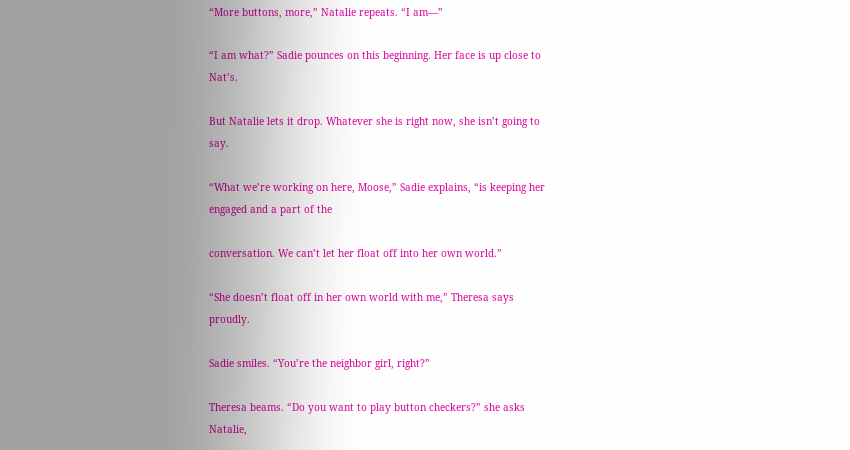“More buttons, more,” Natalie repeats. “I am—”

“I am what?” Sadie pounces on this beginning. Her face is up close to Nat’s.

But Natalie lets it drop. Whatever she is right now, she isn’t going to say.

“What we’re working on here, Moose,” Sadie explains, “is keeping her engaged and a part of the

conversation. We can’t let her float off into her own world.”

“She doesn’t float off in her own world with me,” Theresa says proudly.

Sadie smiles. “You’re the neighbor girl, right?”

Theresa beams. “Do you want to play button checkers?” she asks Natalie,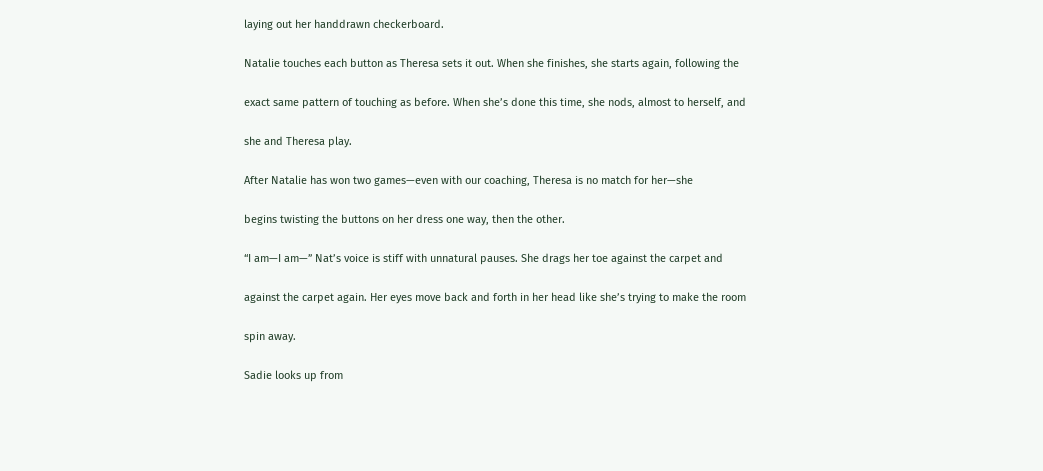laying out her handdrawn checkerboard.

Natalie touches each button as Theresa sets it out. When she finishes, she starts again, following the

exact same pattern of touching as before. When she’s done this time, she nods, almost to herself, and

she and Theresa play.

After Natalie has won two games—even with our coaching, Theresa is no match for her—she

begins twisting the buttons on her dress one way, then the other.

“I am—I am—” Nat’s voice is stiff with unnatural pauses. She drags her toe against the carpet and

against the carpet again. Her eyes move back and forth in her head like she’s trying to make the room

spin away.

Sadie looks up from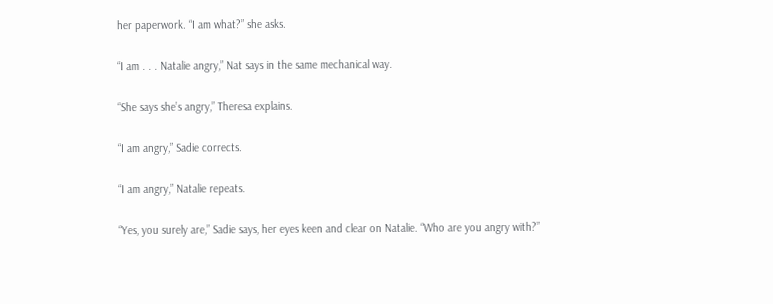her paperwork. “I am what?” she asks.

“I am . . . Natalie angry,” Nat says in the same mechanical way.

“She says she’s angry,” Theresa explains.

“I am angry,” Sadie corrects.

“I am angry,” Natalie repeats.

“Yes, you surely are,” Sadie says, her eyes keen and clear on Natalie. “Who are you angry with?”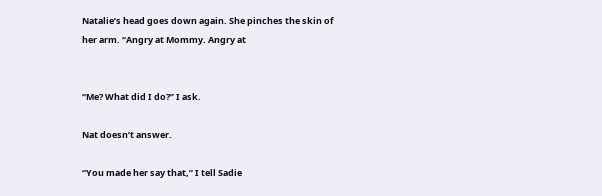Natalie’s head goes down again. She pinches the skin of her arm. “Angry at Mommy. Angry at


“Me? What did I do?” I ask.

Nat doesn’t answer.

“You made her say that,” I tell Sadie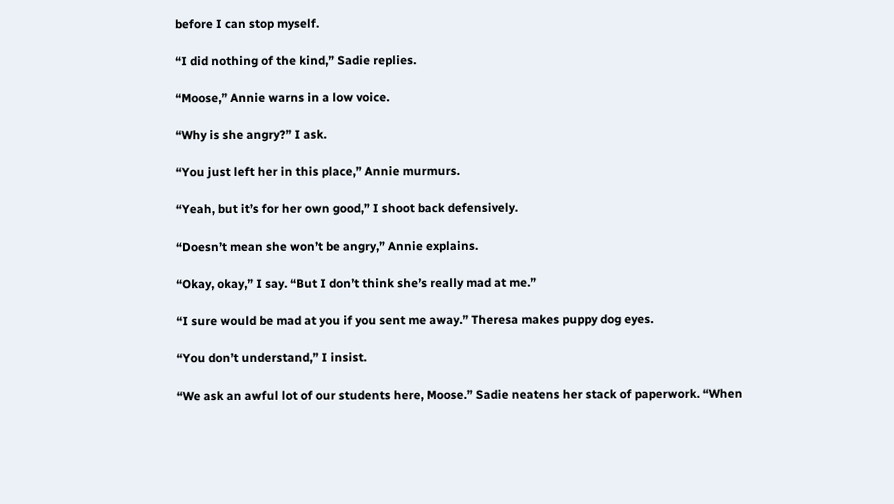before I can stop myself.

“I did nothing of the kind,” Sadie replies.

“Moose,” Annie warns in a low voice.

“Why is she angry?” I ask.

“You just left her in this place,” Annie murmurs.

“Yeah, but it’s for her own good,” I shoot back defensively.

“Doesn’t mean she won’t be angry,” Annie explains.

“Okay, okay,” I say. “But I don’t think she’s really mad at me.”

“I sure would be mad at you if you sent me away.” Theresa makes puppy dog eyes.

“You don’t understand,” I insist.

“We ask an awful lot of our students here, Moose.” Sadie neatens her stack of paperwork. “When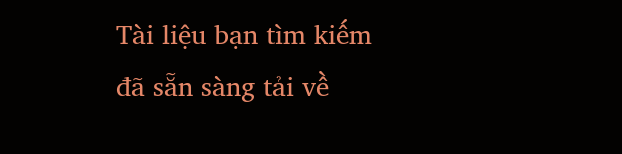Tài liệu bạn tìm kiếm đã sẵn sàng tải về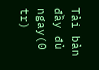Tải bản đầy đủ ngay(0 tr)